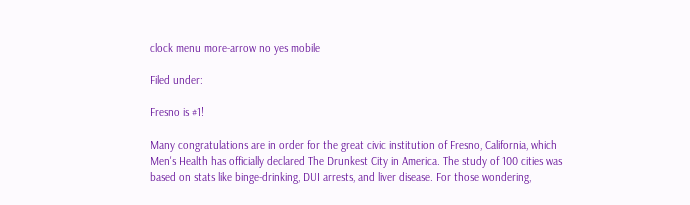clock menu more-arrow no yes mobile

Filed under:

Fresno is #1!

Many congratulations are in order for the great civic institution of Fresno, California, which Men's Health has officially declared The Drunkest City in America. The study of 100 cities was based on stats like binge-drinking, DUI arrests, and liver disease. For those wondering,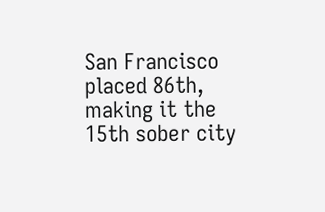San Francisco placed 86th, making it the 15th sober city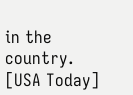in the country. [USA Today]